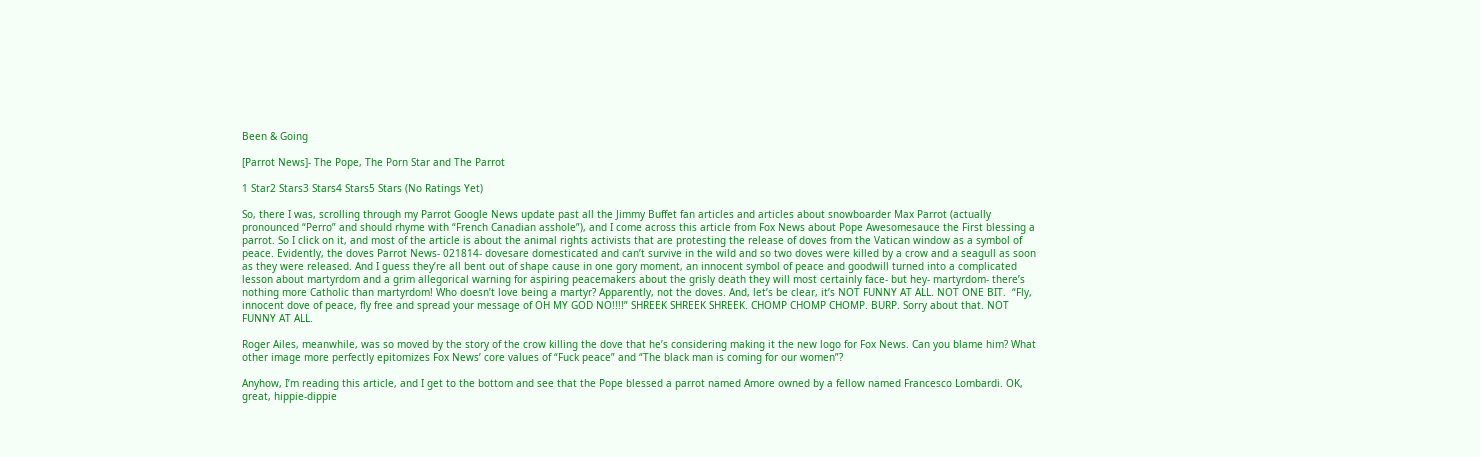Been & Going

[Parrot News]- The Pope, The Porn Star and The Parrot

1 Star2 Stars3 Stars4 Stars5 Stars (No Ratings Yet)

So, there I was, scrolling through my Parrot Google News update past all the Jimmy Buffet fan articles and articles about snowboarder Max Parrot (actually pronounced “Perro” and should rhyme with “French Canadian asshole”), and I come across this article from Fox News about Pope Awesomesauce the First blessing a parrot. So I click on it, and most of the article is about the animal rights activists that are protesting the release of doves from the Vatican window as a symbol of peace. Evidently, the doves Parrot News- 021814- dovesare domesticated and can’t survive in the wild and so two doves were killed by a crow and a seagull as soon as they were released. And I guess they’re all bent out of shape cause in one gory moment, an innocent symbol of peace and goodwill turned into a complicated lesson about martyrdom and a grim allegorical warning for aspiring peacemakers about the grisly death they will most certainly face- but hey- martyrdom- there’s nothing more Catholic than martyrdom! Who doesn’t love being a martyr? Apparently, not the doves. And, let’s be clear, it’s NOT FUNNY AT ALL. NOT ONE BIT.  “Fly, innocent dove of peace, fly free and spread your message of OH MY GOD NO!!!!” SHREEK SHREEK SHREEK. CHOMP CHOMP CHOMP. BURP. Sorry about that. NOT FUNNY AT ALL.

Roger Ailes, meanwhile, was so moved by the story of the crow killing the dove that he’s considering making it the new logo for Fox News. Can you blame him? What other image more perfectly epitomizes Fox News’ core values of “Fuck peace” and “The black man is coming for our women”?

Anyhow, I’m reading this article, and I get to the bottom and see that the Pope blessed a parrot named Amore owned by a fellow named Francesco Lombardi. OK, great, hippie-dippie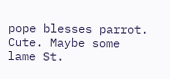pope blesses parrot. Cute. Maybe some lame St.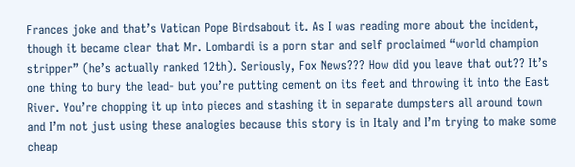Frances joke and that’s Vatican Pope Birdsabout it. As I was reading more about the incident, though it became clear that Mr. Lombardi is a porn star and self proclaimed “world champion stripper” (he’s actually ranked 12th). Seriously, Fox News??? How did you leave that out?? It’s one thing to bury the lead- but you’re putting cement on its feet and throwing it into the East River. You’re chopping it up into pieces and stashing it in separate dumpsters all around town and I’m not just using these analogies because this story is in Italy and I’m trying to make some cheap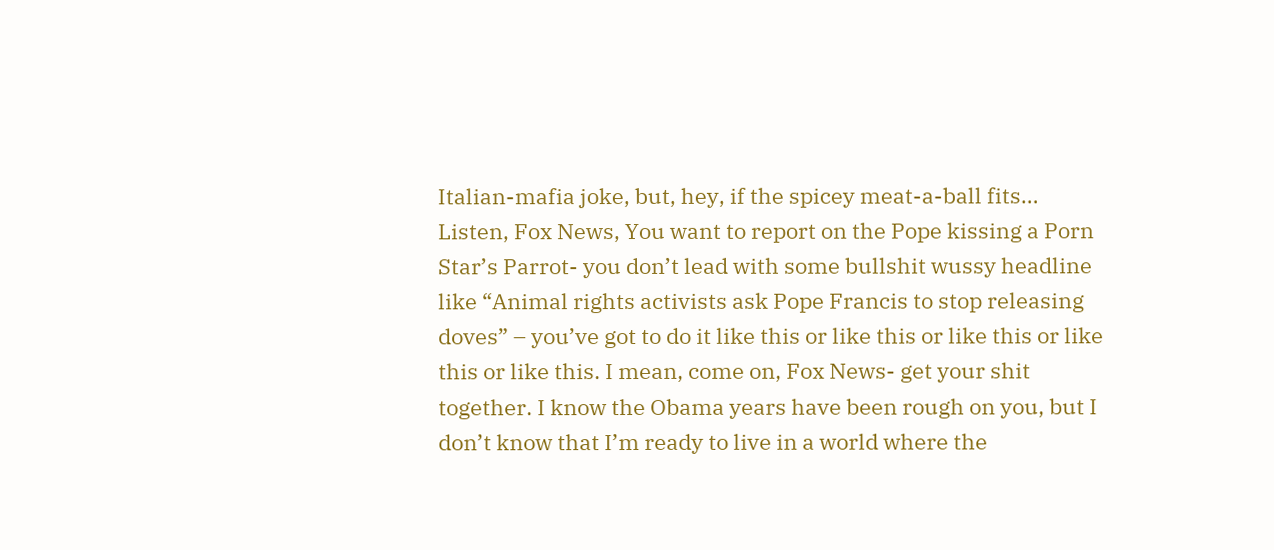Italian-mafia joke, but, hey, if the spicey meat-a-ball fits… Listen, Fox News, You want to report on the Pope kissing a Porn Star’s Parrot- you don’t lead with some bullshit wussy headline like “Animal rights activists ask Pope Francis to stop releasing doves” – you’ve got to do it like this or like this or like this or like this or like this. I mean, come on, Fox News- get your shit together. I know the Obama years have been rough on you, but I don’t know that I’m ready to live in a world where the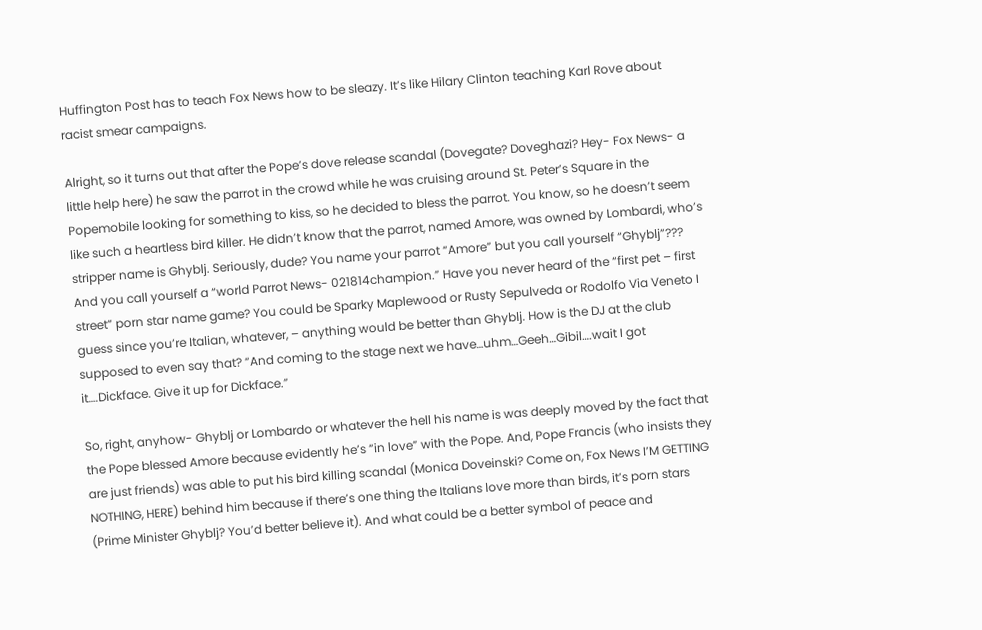Huffington Post has to teach Fox News how to be sleazy. It’s like Hilary Clinton teaching Karl Rove about racist smear campaigns.

Alright, so it turns out that after the Pope’s dove release scandal (Dovegate? Doveghazi? Hey- Fox News- a little help here) he saw the parrot in the crowd while he was cruising around St. Peter’s Square in the Popemobile looking for something to kiss, so he decided to bless the parrot. You know, so he doesn’t seem like such a heartless bird killer. He didn’t know that the parrot, named Amore, was owned by Lombardi, who’s stripper name is Ghyblj. Seriously, dude? You name your parrot “Amore” but you call yourself “Ghyblj”??? And you call yourself a “world Parrot News- 021814champion.” Have you never heard of the “first pet – first street” porn star name game? You could be Sparky Maplewood or Rusty Sepulveda or Rodolfo Via Veneto I guess since you’re Italian, whatever, – anything would be better than Ghyblj. How is the DJ at the club supposed to even say that? “And coming to the stage next we have…uhm…Geeh…Gibil….wait I got it….Dickface. Give it up for Dickface.”

So, right, anyhow- Ghyblj or Lombardo or whatever the hell his name is was deeply moved by the fact that the Pope blessed Amore because evidently he’s “in love” with the Pope. And, Pope Francis (who insists they are just friends) was able to put his bird killing scandal (Monica Doveinski? Come on, Fox News I’M GETTING NOTHING, HERE) behind him because if there’s one thing the Italians love more than birds, it’s porn stars (Prime Minister Ghyblj? You’d better believe it). And what could be a better symbol of peace and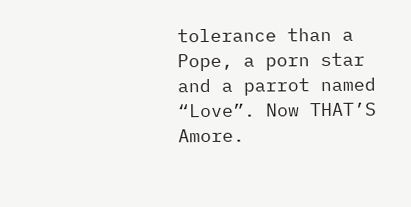tolerance than a Pope, a porn star and a parrot named “Love”. Now THAT’S Amore.